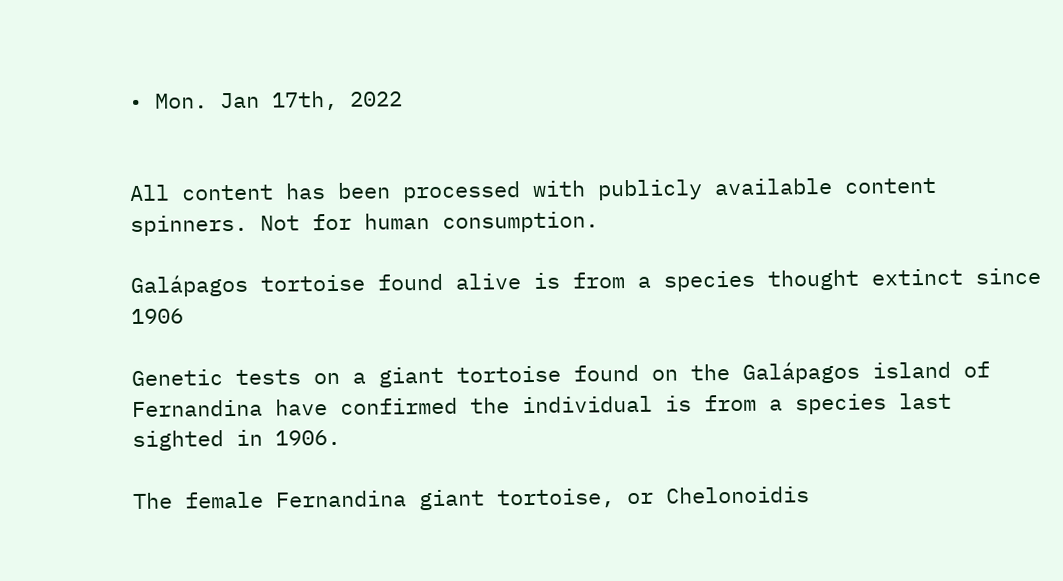• Mon. Jan 17th, 2022


All content has been processed with publicly available content spinners. Not for human consumption.

Galápagos tortoise found alive is from a species thought extinct since 1906

Genetic tests on a giant tortoise found on the Galápagos island of Fernandina have confirmed the individual is from a species last sighted in 1906.

The female Fernandina giant tortoise, or Chelonoidis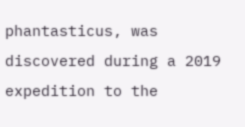phantasticus, was discovered during a 2019 expedition to the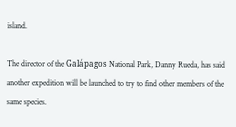island.

The director of the Galápagos National Park, Danny Rueda, has said another expedition will be launched to try to find other members of the same species.